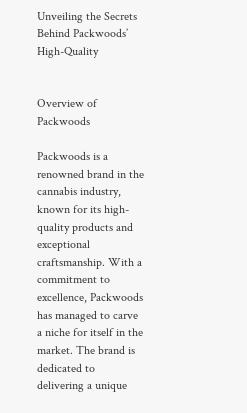Unveiling the Secrets Behind Packwoods’ High-Quality


Overview of Packwoods

Packwoods is a renowned brand in the cannabis industry, known for its high-quality products and exceptional craftsmanship. With a commitment to excellence, Packwoods has managed to carve a niche for itself in the market. The brand is dedicated to delivering a unique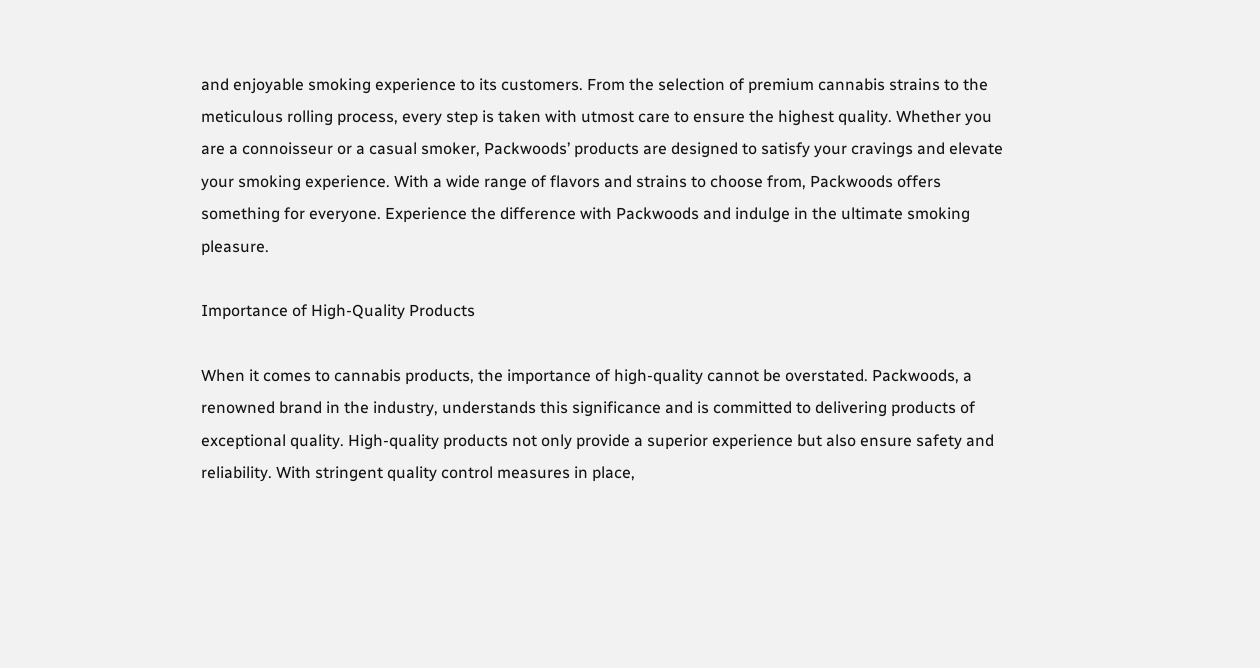and enjoyable smoking experience to its customers. From the selection of premium cannabis strains to the meticulous rolling process, every step is taken with utmost care to ensure the highest quality. Whether you are a connoisseur or a casual smoker, Packwoods’ products are designed to satisfy your cravings and elevate your smoking experience. With a wide range of flavors and strains to choose from, Packwoods offers something for everyone. Experience the difference with Packwoods and indulge in the ultimate smoking pleasure.

Importance of High-Quality Products

When it comes to cannabis products, the importance of high-quality cannot be overstated. Packwoods, a renowned brand in the industry, understands this significance and is committed to delivering products of exceptional quality. High-quality products not only provide a superior experience but also ensure safety and reliability. With stringent quality control measures in place,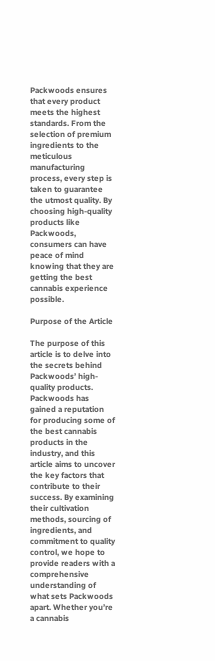Packwoods ensures that every product meets the highest standards. From the selection of premium ingredients to the meticulous manufacturing process, every step is taken to guarantee the utmost quality. By choosing high-quality products like Packwoods, consumers can have peace of mind knowing that they are getting the best cannabis experience possible.

Purpose of the Article

The purpose of this article is to delve into the secrets behind Packwoods’ high-quality products. Packwoods has gained a reputation for producing some of the best cannabis products in the industry, and this article aims to uncover the key factors that contribute to their success. By examining their cultivation methods, sourcing of ingredients, and commitment to quality control, we hope to provide readers with a comprehensive understanding of what sets Packwoods apart. Whether you’re a cannabis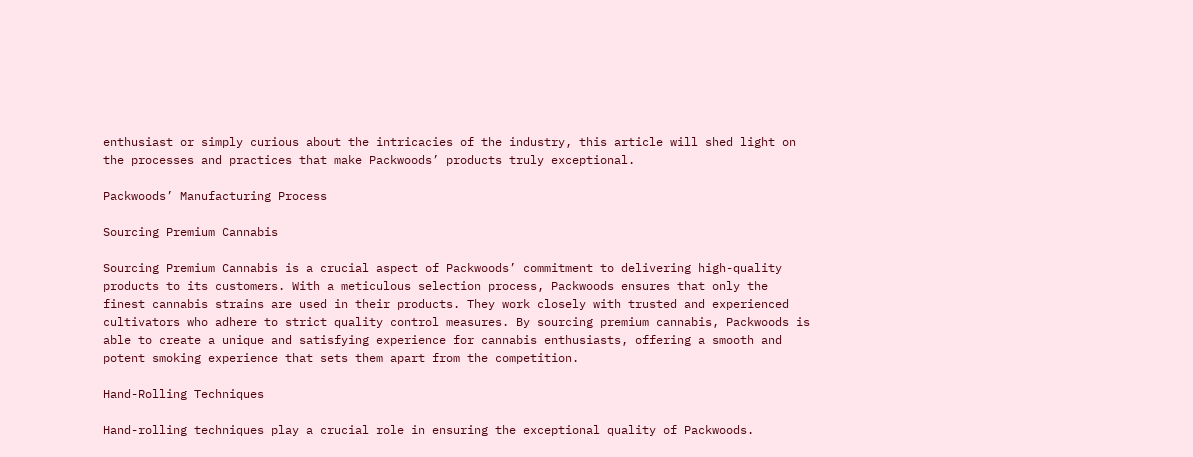enthusiast or simply curious about the intricacies of the industry, this article will shed light on the processes and practices that make Packwoods’ products truly exceptional.

Packwoods’ Manufacturing Process

Sourcing Premium Cannabis

Sourcing Premium Cannabis is a crucial aspect of Packwoods’ commitment to delivering high-quality products to its customers. With a meticulous selection process, Packwoods ensures that only the finest cannabis strains are used in their products. They work closely with trusted and experienced cultivators who adhere to strict quality control measures. By sourcing premium cannabis, Packwoods is able to create a unique and satisfying experience for cannabis enthusiasts, offering a smooth and potent smoking experience that sets them apart from the competition.

Hand-Rolling Techniques

Hand-rolling techniques play a crucial role in ensuring the exceptional quality of Packwoods.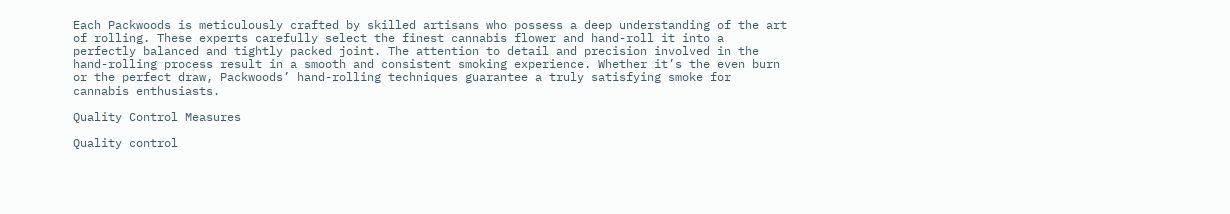Each Packwoods is meticulously crafted by skilled artisans who possess a deep understanding of the art of rolling. These experts carefully select the finest cannabis flower and hand-roll it into a perfectly balanced and tightly packed joint. The attention to detail and precision involved in the hand-rolling process result in a smooth and consistent smoking experience. Whether it’s the even burn or the perfect draw, Packwoods’ hand-rolling techniques guarantee a truly satisfying smoke for cannabis enthusiasts.

Quality Control Measures

Quality control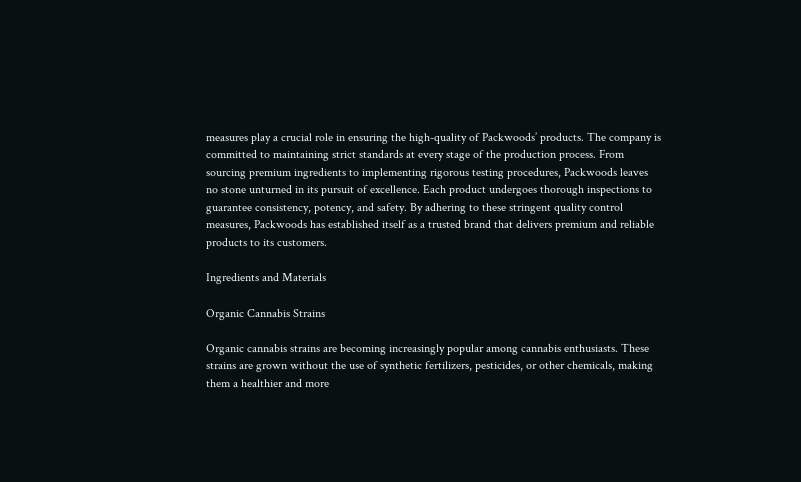measures play a crucial role in ensuring the high-quality of Packwoods’ products. The company is committed to maintaining strict standards at every stage of the production process. From sourcing premium ingredients to implementing rigorous testing procedures, Packwoods leaves no stone unturned in its pursuit of excellence. Each product undergoes thorough inspections to guarantee consistency, potency, and safety. By adhering to these stringent quality control measures, Packwoods has established itself as a trusted brand that delivers premium and reliable products to its customers.

Ingredients and Materials

Organic Cannabis Strains

Organic cannabis strains are becoming increasingly popular among cannabis enthusiasts. These strains are grown without the use of synthetic fertilizers, pesticides, or other chemicals, making them a healthier and more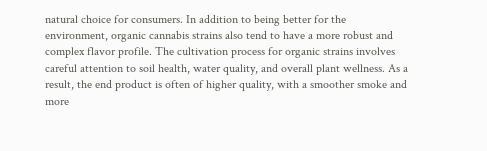natural choice for consumers. In addition to being better for the environment, organic cannabis strains also tend to have a more robust and complex flavor profile. The cultivation process for organic strains involves careful attention to soil health, water quality, and overall plant wellness. As a result, the end product is often of higher quality, with a smoother smoke and more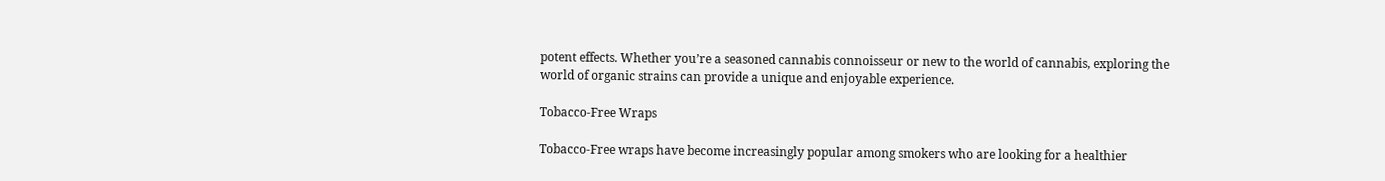potent effects. Whether you’re a seasoned cannabis connoisseur or new to the world of cannabis, exploring the world of organic strains can provide a unique and enjoyable experience.

Tobacco-Free Wraps

Tobacco-Free wraps have become increasingly popular among smokers who are looking for a healthier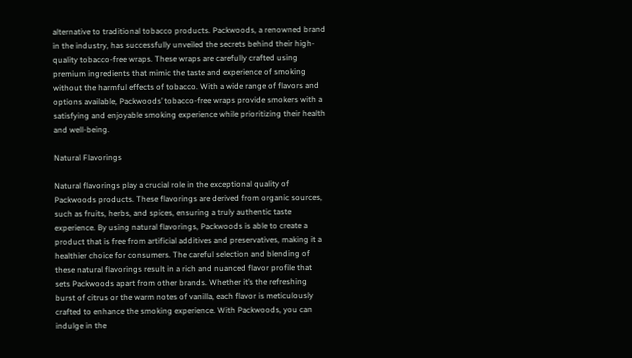alternative to traditional tobacco products. Packwoods, a renowned brand in the industry, has successfully unveiled the secrets behind their high-quality tobacco-free wraps. These wraps are carefully crafted using premium ingredients that mimic the taste and experience of smoking without the harmful effects of tobacco. With a wide range of flavors and options available, Packwoods’ tobacco-free wraps provide smokers with a satisfying and enjoyable smoking experience while prioritizing their health and well-being.

Natural Flavorings

Natural flavorings play a crucial role in the exceptional quality of Packwoods products. These flavorings are derived from organic sources, such as fruits, herbs, and spices, ensuring a truly authentic taste experience. By using natural flavorings, Packwoods is able to create a product that is free from artificial additives and preservatives, making it a healthier choice for consumers. The careful selection and blending of these natural flavorings result in a rich and nuanced flavor profile that sets Packwoods apart from other brands. Whether it’s the refreshing burst of citrus or the warm notes of vanilla, each flavor is meticulously crafted to enhance the smoking experience. With Packwoods, you can indulge in the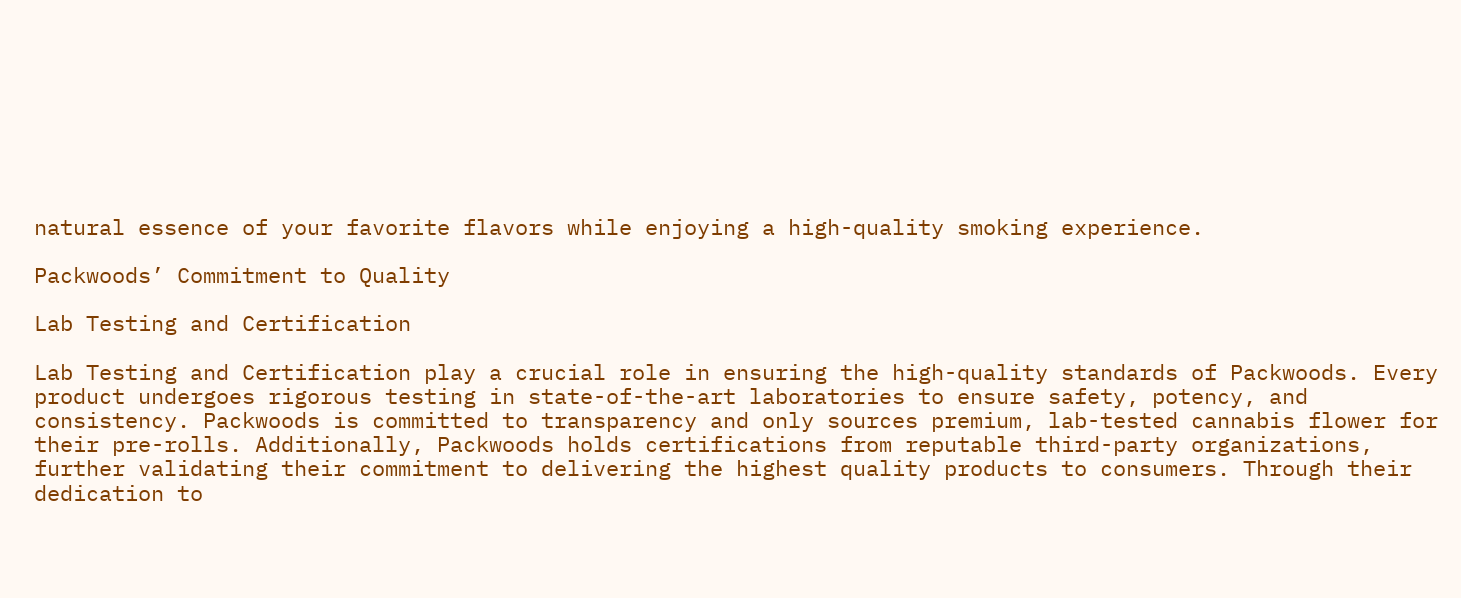natural essence of your favorite flavors while enjoying a high-quality smoking experience.

Packwoods’ Commitment to Quality

Lab Testing and Certification

Lab Testing and Certification play a crucial role in ensuring the high-quality standards of Packwoods. Every product undergoes rigorous testing in state-of-the-art laboratories to ensure safety, potency, and consistency. Packwoods is committed to transparency and only sources premium, lab-tested cannabis flower for their pre-rolls. Additionally, Packwoods holds certifications from reputable third-party organizations, further validating their commitment to delivering the highest quality products to consumers. Through their dedication to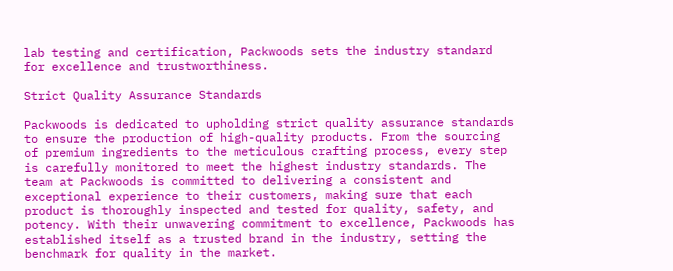lab testing and certification, Packwoods sets the industry standard for excellence and trustworthiness.

Strict Quality Assurance Standards

Packwoods is dedicated to upholding strict quality assurance standards to ensure the production of high-quality products. From the sourcing of premium ingredients to the meticulous crafting process, every step is carefully monitored to meet the highest industry standards. The team at Packwoods is committed to delivering a consistent and exceptional experience to their customers, making sure that each product is thoroughly inspected and tested for quality, safety, and potency. With their unwavering commitment to excellence, Packwoods has established itself as a trusted brand in the industry, setting the benchmark for quality in the market.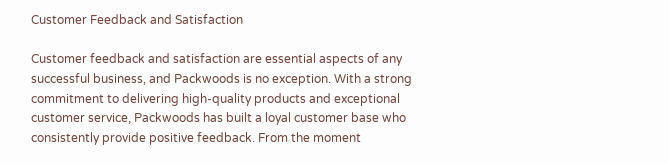Customer Feedback and Satisfaction

Customer feedback and satisfaction are essential aspects of any successful business, and Packwoods is no exception. With a strong commitment to delivering high-quality products and exceptional customer service, Packwoods has built a loyal customer base who consistently provide positive feedback. From the moment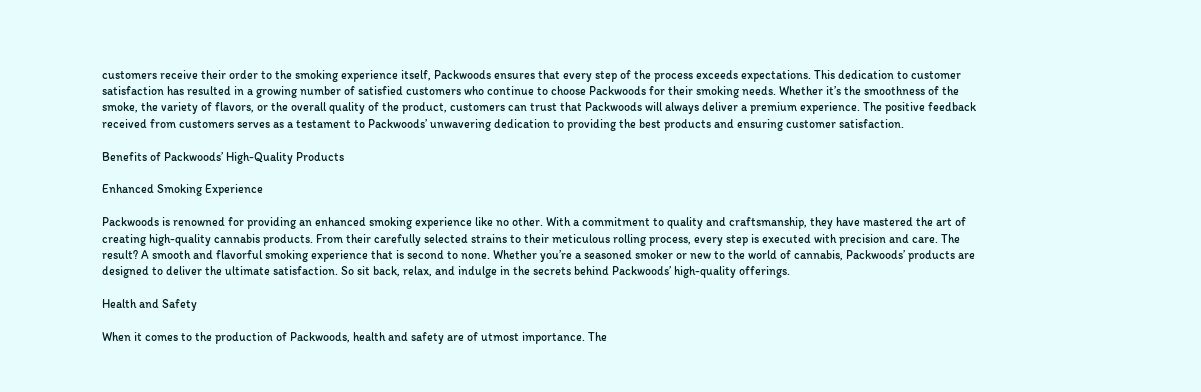customers receive their order to the smoking experience itself, Packwoods ensures that every step of the process exceeds expectations. This dedication to customer satisfaction has resulted in a growing number of satisfied customers who continue to choose Packwoods for their smoking needs. Whether it’s the smoothness of the smoke, the variety of flavors, or the overall quality of the product, customers can trust that Packwoods will always deliver a premium experience. The positive feedback received from customers serves as a testament to Packwoods’ unwavering dedication to providing the best products and ensuring customer satisfaction.

Benefits of Packwoods’ High-Quality Products

Enhanced Smoking Experience

Packwoods is renowned for providing an enhanced smoking experience like no other. With a commitment to quality and craftsmanship, they have mastered the art of creating high-quality cannabis products. From their carefully selected strains to their meticulous rolling process, every step is executed with precision and care. The result? A smooth and flavorful smoking experience that is second to none. Whether you’re a seasoned smoker or new to the world of cannabis, Packwoods’ products are designed to deliver the ultimate satisfaction. So sit back, relax, and indulge in the secrets behind Packwoods’ high-quality offerings.

Health and Safety

When it comes to the production of Packwoods, health and safety are of utmost importance. The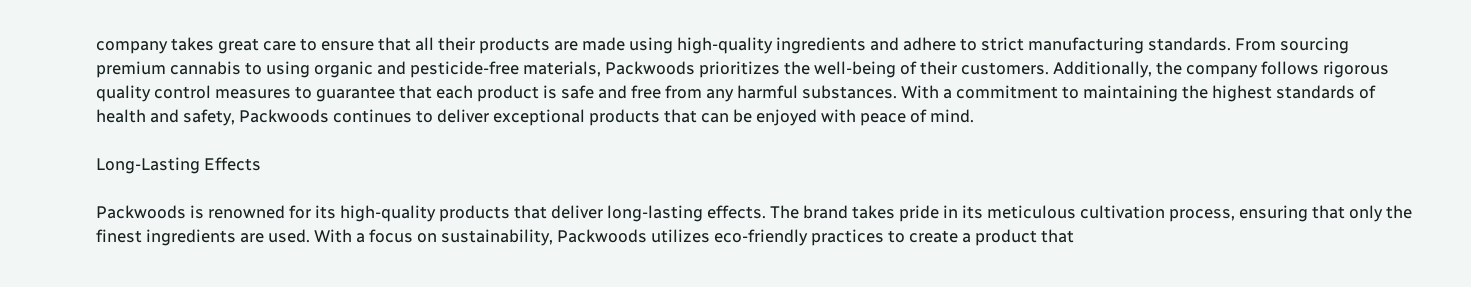company takes great care to ensure that all their products are made using high-quality ingredients and adhere to strict manufacturing standards. From sourcing premium cannabis to using organic and pesticide-free materials, Packwoods prioritizes the well-being of their customers. Additionally, the company follows rigorous quality control measures to guarantee that each product is safe and free from any harmful substances. With a commitment to maintaining the highest standards of health and safety, Packwoods continues to deliver exceptional products that can be enjoyed with peace of mind.

Long-Lasting Effects

Packwoods is renowned for its high-quality products that deliver long-lasting effects. The brand takes pride in its meticulous cultivation process, ensuring that only the finest ingredients are used. With a focus on sustainability, Packwoods utilizes eco-friendly practices to create a product that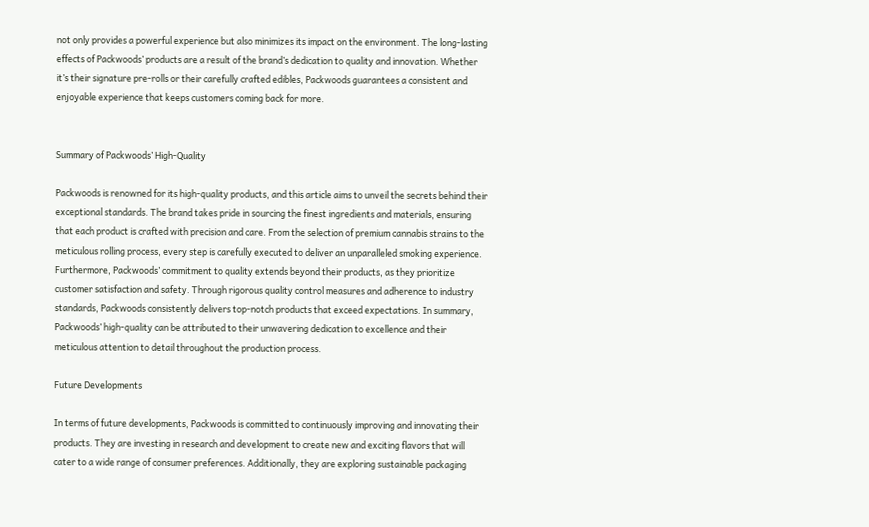not only provides a powerful experience but also minimizes its impact on the environment. The long-lasting effects of Packwoods’ products are a result of the brand’s dedication to quality and innovation. Whether it’s their signature pre-rolls or their carefully crafted edibles, Packwoods guarantees a consistent and enjoyable experience that keeps customers coming back for more.


Summary of Packwoods’ High-Quality

Packwoods is renowned for its high-quality products, and this article aims to unveil the secrets behind their exceptional standards. The brand takes pride in sourcing the finest ingredients and materials, ensuring that each product is crafted with precision and care. From the selection of premium cannabis strains to the meticulous rolling process, every step is carefully executed to deliver an unparalleled smoking experience. Furthermore, Packwoods’ commitment to quality extends beyond their products, as they prioritize customer satisfaction and safety. Through rigorous quality control measures and adherence to industry standards, Packwoods consistently delivers top-notch products that exceed expectations. In summary, Packwoods’ high-quality can be attributed to their unwavering dedication to excellence and their meticulous attention to detail throughout the production process.

Future Developments

In terms of future developments, Packwoods is committed to continuously improving and innovating their products. They are investing in research and development to create new and exciting flavors that will cater to a wide range of consumer preferences. Additionally, they are exploring sustainable packaging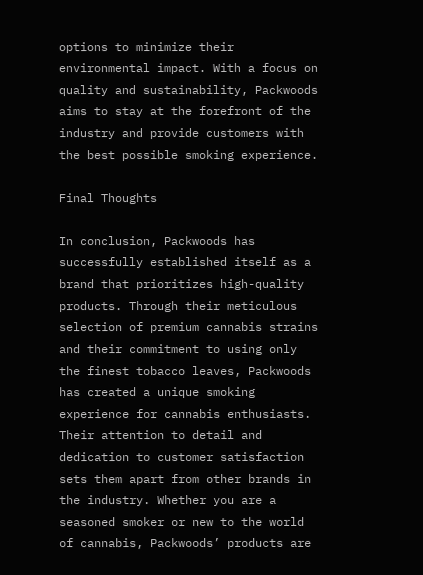options to minimize their environmental impact. With a focus on quality and sustainability, Packwoods aims to stay at the forefront of the industry and provide customers with the best possible smoking experience.

Final Thoughts

In conclusion, Packwoods has successfully established itself as a brand that prioritizes high-quality products. Through their meticulous selection of premium cannabis strains and their commitment to using only the finest tobacco leaves, Packwoods has created a unique smoking experience for cannabis enthusiasts. Their attention to detail and dedication to customer satisfaction sets them apart from other brands in the industry. Whether you are a seasoned smoker or new to the world of cannabis, Packwoods’ products are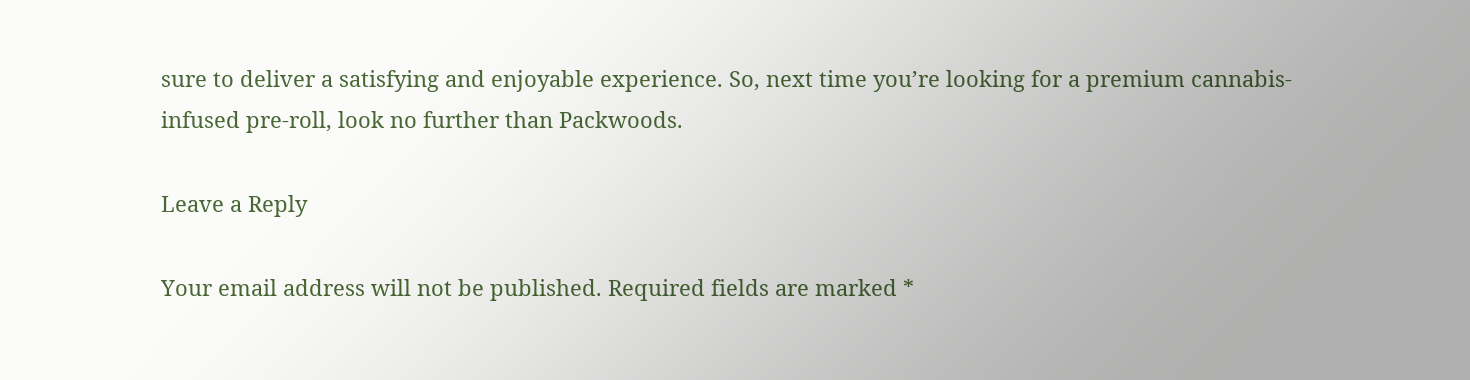sure to deliver a satisfying and enjoyable experience. So, next time you’re looking for a premium cannabis-infused pre-roll, look no further than Packwoods.

Leave a Reply

Your email address will not be published. Required fields are marked *